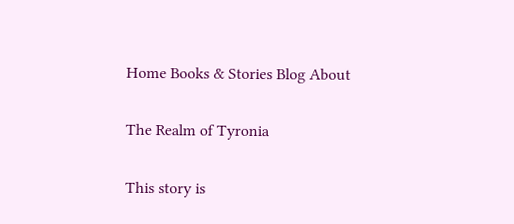Home Books & Stories Blog About

The Realm of Tyronia

This story is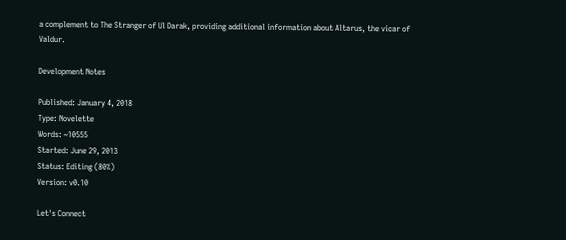a complement to The Stranger of Ul Darak, providing additional information about Altarus, the vicar of Valdur.

Development Notes

Published: January 4, 2018
Type: Novelette
Words: ~10555
Started: June 29, 2013
Status: Editing (80%)
Version: v0.10

Let's Connect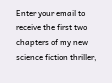Enter your email to receive the first two chapters of my new science fiction thriller,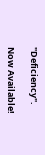"Deficiency".

Now Available!